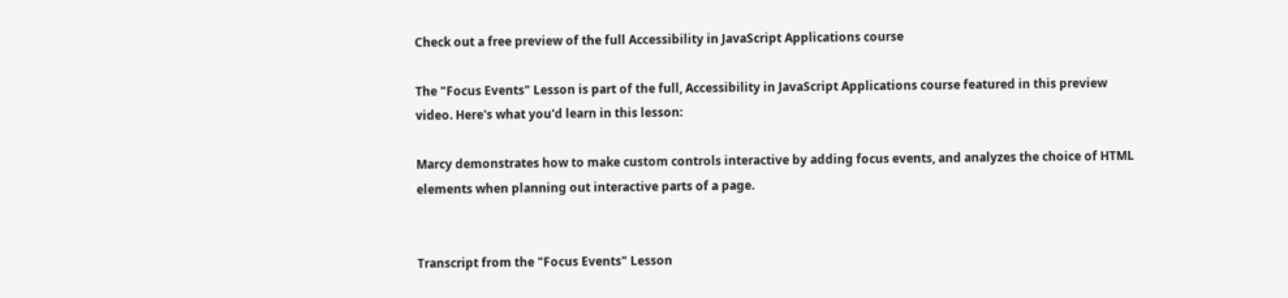Check out a free preview of the full Accessibility in JavaScript Applications course

The "Focus Events" Lesson is part of the full, Accessibility in JavaScript Applications course featured in this preview video. Here's what you'd learn in this lesson:

Marcy demonstrates how to make custom controls interactive by adding focus events, and analyzes the choice of HTML elements when planning out interactive parts of a page.


Transcript from the "Focus Events" Lesson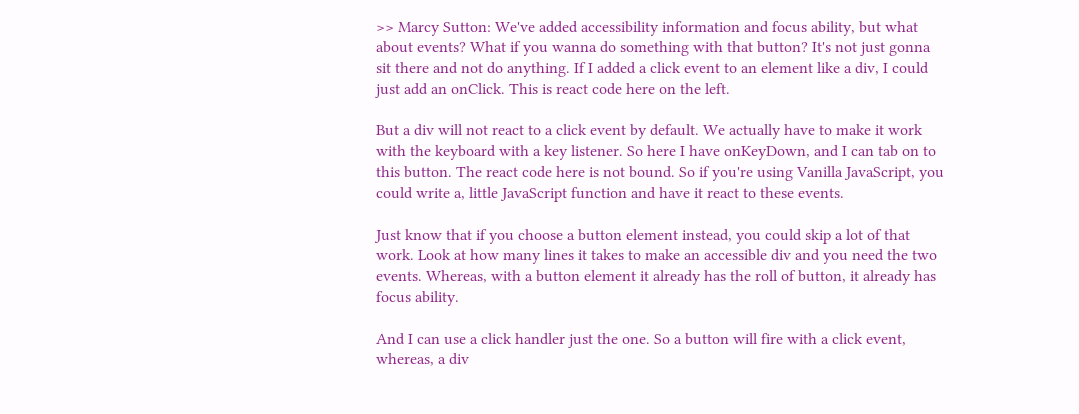>> Marcy Sutton: We've added accessibility information and focus ability, but what about events? What if you wanna do something with that button? It's not just gonna sit there and not do anything. If I added a click event to an element like a div, I could just add an onClick. This is react code here on the left.

But a div will not react to a click event by default. We actually have to make it work with the keyboard with a key listener. So here I have onKeyDown, and I can tab on to this button. The react code here is not bound. So if you're using Vanilla JavaScript, you could write a, little JavaScript function and have it react to these events.

Just know that if you choose a button element instead, you could skip a lot of that work. Look at how many lines it takes to make an accessible div and you need the two events. Whereas, with a button element it already has the roll of button, it already has focus ability.

And I can use a click handler just the one. So a button will fire with a click event, whereas, a div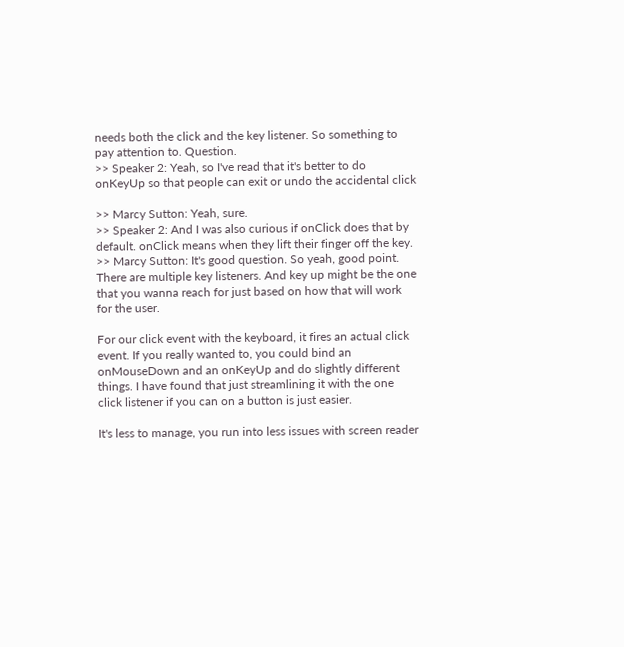needs both the click and the key listener. So something to pay attention to. Question.
>> Speaker 2: Yeah, so I've read that it's better to do onKeyUp so that people can exit or undo the accidental click

>> Marcy Sutton: Yeah, sure.
>> Speaker 2: And I was also curious if onClick does that by default. onClick means when they lift their finger off the key.
>> Marcy Sutton: It's good question. So yeah, good point. There are multiple key listeners. And key up might be the one that you wanna reach for just based on how that will work for the user.

For our click event with the keyboard, it fires an actual click event. If you really wanted to, you could bind an onMouseDown and an onKeyUp and do slightly different things. I have found that just streamlining it with the one click listener if you can on a button is just easier.

It's less to manage, you run into less issues with screen reader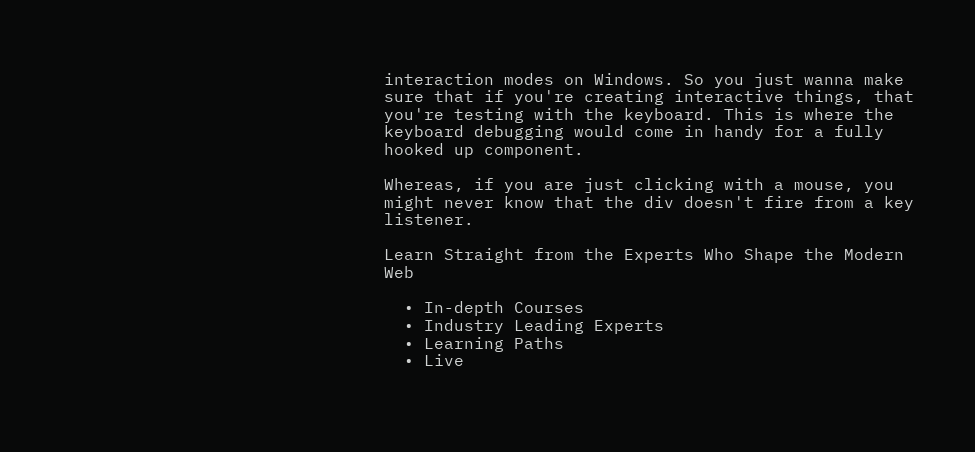interaction modes on Windows. So you just wanna make sure that if you're creating interactive things, that you're testing with the keyboard. This is where the keyboard debugging would come in handy for a fully hooked up component.

Whereas, if you are just clicking with a mouse, you might never know that the div doesn't fire from a key listener.

Learn Straight from the Experts Who Shape the Modern Web

  • In-depth Courses
  • Industry Leading Experts
  • Learning Paths
  • Live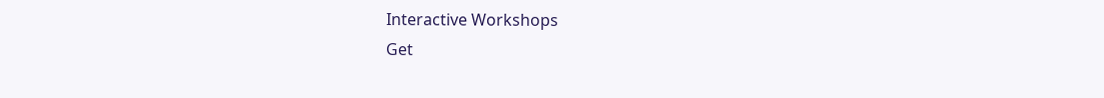Interactive Workshops
Get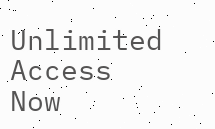Unlimited Access Now